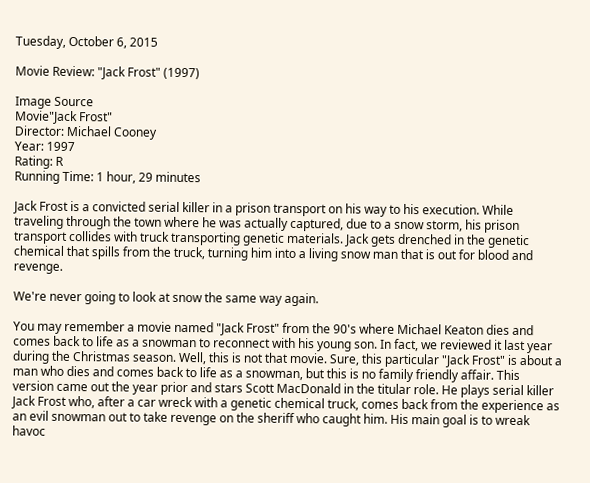Tuesday, October 6, 2015

Movie Review: "Jack Frost" (1997)

Image Source
Movie"Jack Frost"
Director: Michael Cooney
Year: 1997
Rating: R
Running Time: 1 hour, 29 minutes

Jack Frost is a convicted serial killer in a prison transport on his way to his execution. While traveling through the town where he was actually captured, due to a snow storm, his prison transport collides with truck transporting genetic materials. Jack gets drenched in the genetic chemical that spills from the truck, turning him into a living snow man that is out for blood and revenge.

We're never going to look at snow the same way again.

You may remember a movie named "Jack Frost" from the 90's where Michael Keaton dies and comes back to life as a snowman to reconnect with his young son. In fact, we reviewed it last year during the Christmas season. Well, this is not that movie. Sure, this particular "Jack Frost" is about a man who dies and comes back to life as a snowman, but this is no family friendly affair. This version came out the year prior and stars Scott MacDonald in the titular role. He plays serial killer Jack Frost who, after a car wreck with a genetic chemical truck, comes back from the experience as an evil snowman out to take revenge on the sheriff who caught him. His main goal is to wreak havoc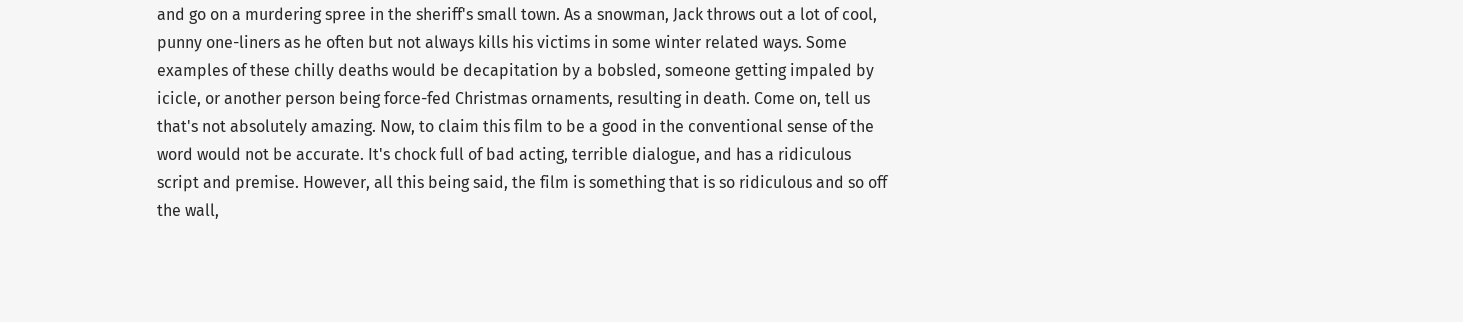and go on a murdering spree in the sheriff's small town. As a snowman, Jack throws out a lot of cool, punny one-liners as he often but not always kills his victims in some winter related ways. Some examples of these chilly deaths would be decapitation by a bobsled, someone getting impaled by icicle, or another person being force-fed Christmas ornaments, resulting in death. Come on, tell us that's not absolutely amazing. Now, to claim this film to be a good in the conventional sense of the word would not be accurate. It's chock full of bad acting, terrible dialogue, and has a ridiculous script and premise. However, all this being said, the film is something that is so ridiculous and so off the wall,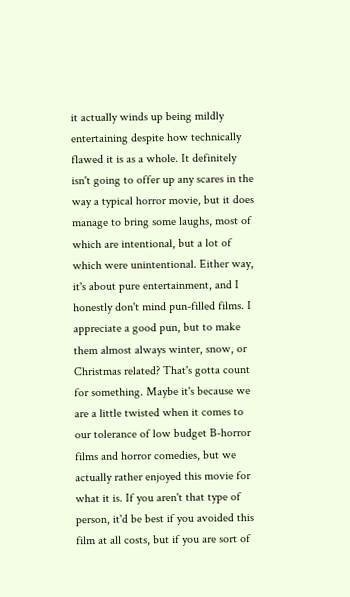it actually winds up being mildly entertaining despite how technically flawed it is as a whole. It definitely isn't going to offer up any scares in the way a typical horror movie, but it does manage to bring some laughs, most of which are intentional, but a lot of which were unintentional. Either way, it's about pure entertainment, and I honestly don't mind pun-filled films. I appreciate a good pun, but to make them almost always winter, snow, or Christmas related? That's gotta count for something. Maybe it's because we are a little twisted when it comes to our tolerance of low budget B-horror films and horror comedies, but we actually rather enjoyed this movie for what it is. If you aren't that type of person, it'd be best if you avoided this film at all costs, but if you are sort of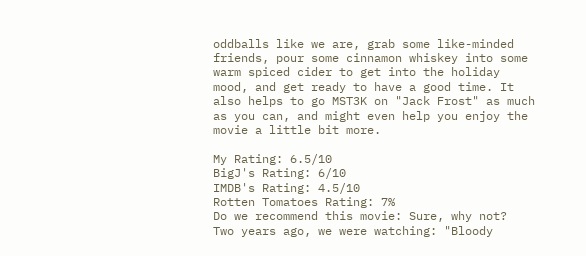oddballs like we are, grab some like-minded friends, pour some cinnamon whiskey into some warm spiced cider to get into the holiday mood, and get ready to have a good time. It also helps to go MST3K on "Jack Frost" as much as you can, and might even help you enjoy the movie a little bit more.

My Rating: 6.5/10
BigJ's Rating: 6/10
IMDB's Rating: 4.5/10
Rotten Tomatoes Rating: 7%
Do we recommend this movie: Sure, why not?
Two years ago, we were watching: "Bloody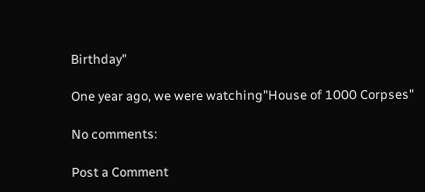Birthday"

One year ago, we were watching"House of 1000 Corpses"

No comments:

Post a Comment